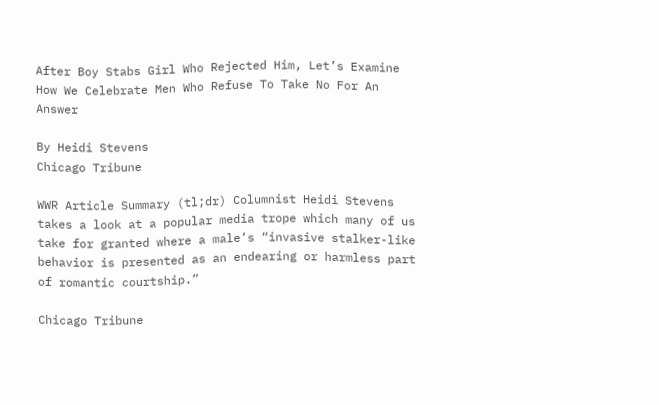After Boy Stabs Girl Who Rejected Him, Let’s Examine How We Celebrate Men Who Refuse To Take No For An Answer

By Heidi Stevens
Chicago Tribune

WWR Article Summary (tl;dr) Columnist Heidi Stevens takes a look at a popular media trope which many of us take for granted where a male’s “invasive stalker-like behavior is presented as an endearing or harmless part of romantic courtship.”

Chicago Tribune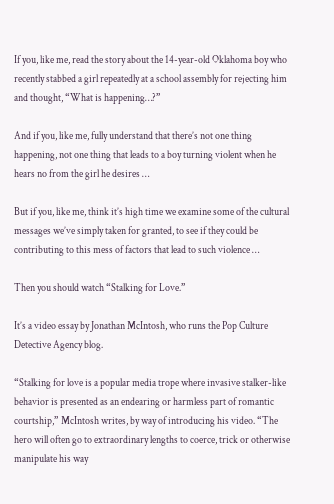If you, like me, read the story about the 14-year-old Oklahoma boy who recently stabbed a girl repeatedly at a school assembly for rejecting him and thought, “What is happening…?”

And if you, like me, fully understand that there’s not one thing happening, not one thing that leads to a boy turning violent when he hears no from the girl he desires …

But if you, like me, think it’s high time we examine some of the cultural messages we’ve simply taken for granted, to see if they could be contributing to this mess of factors that lead to such violence …

Then you should watch “Stalking for Love.”

It’s a video essay by Jonathan McIntosh, who runs the Pop Culture Detective Agency blog.

“Stalking for love is a popular media trope where invasive stalker-like behavior is presented as an endearing or harmless part of romantic courtship,” McIntosh writes, by way of introducing his video. “The hero will often go to extraordinary lengths to coerce, trick or otherwise manipulate his way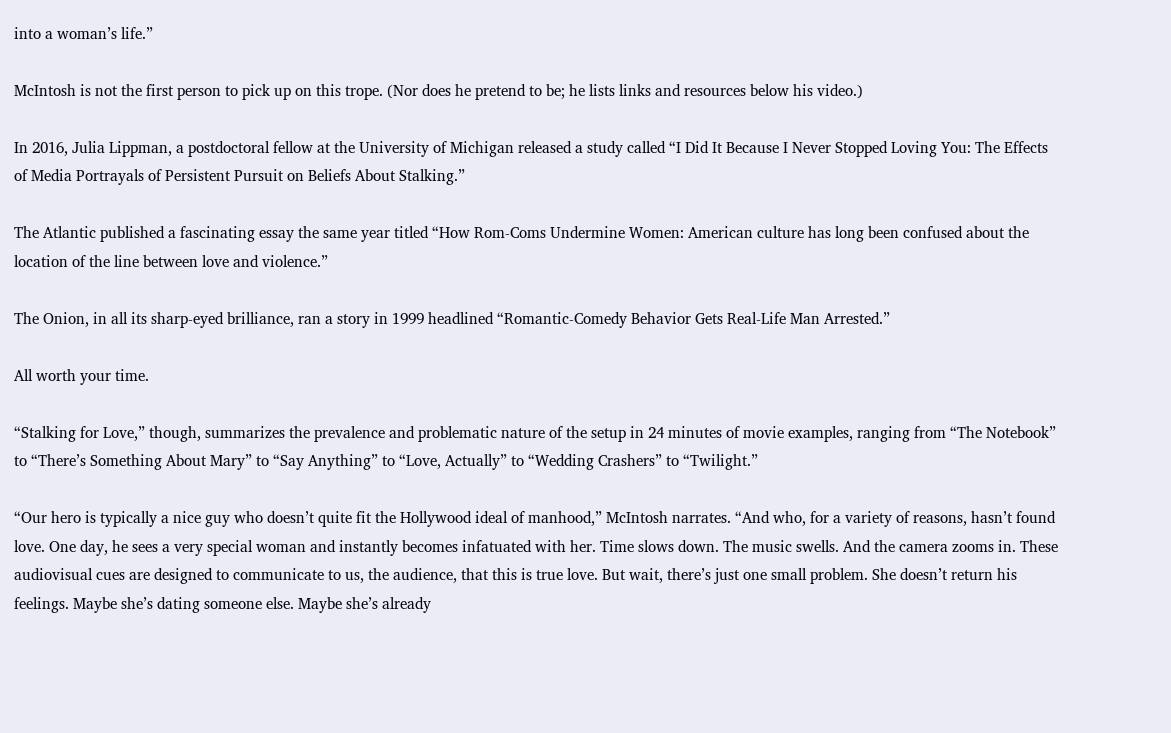into a woman’s life.”

McIntosh is not the first person to pick up on this trope. (Nor does he pretend to be; he lists links and resources below his video.)

In 2016, Julia Lippman, a postdoctoral fellow at the University of Michigan released a study called “I Did It Because I Never Stopped Loving You: The Effects of Media Portrayals of Persistent Pursuit on Beliefs About Stalking.”

The Atlantic published a fascinating essay the same year titled “How Rom-Coms Undermine Women: American culture has long been confused about the location of the line between love and violence.”

The Onion, in all its sharp-eyed brilliance, ran a story in 1999 headlined “Romantic-Comedy Behavior Gets Real-Life Man Arrested.”

All worth your time.

“Stalking for Love,” though, summarizes the prevalence and problematic nature of the setup in 24 minutes of movie examples, ranging from “The Notebook” to “There’s Something About Mary” to “Say Anything” to “Love, Actually” to “Wedding Crashers” to “Twilight.”

“Our hero is typically a nice guy who doesn’t quite fit the Hollywood ideal of manhood,” McIntosh narrates. “And who, for a variety of reasons, hasn’t found love. One day, he sees a very special woman and instantly becomes infatuated with her. Time slows down. The music swells. And the camera zooms in. These audiovisual cues are designed to communicate to us, the audience, that this is true love. But wait, there’s just one small problem. She doesn’t return his feelings. Maybe she’s dating someone else. Maybe she’s already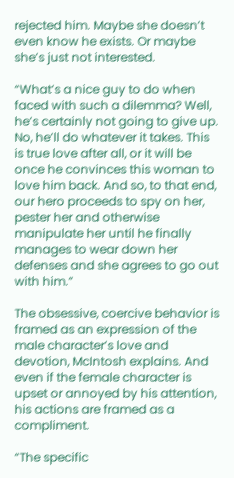rejected him. Maybe she doesn’t even know he exists. Or maybe she’s just not interested.

“What’s a nice guy to do when faced with such a dilemma? Well, he’s certainly not going to give up. No, he’ll do whatever it takes. This is true love after all, or it will be once he convinces this woman to love him back. And so, to that end, our hero proceeds to spy on her, pester her and otherwise manipulate her until he finally manages to wear down her defenses and she agrees to go out with him.”

The obsessive, coercive behavior is framed as an expression of the male character’s love and devotion, McIntosh explains. And even if the female character is upset or annoyed by his attention, his actions are framed as a compliment.

“The specific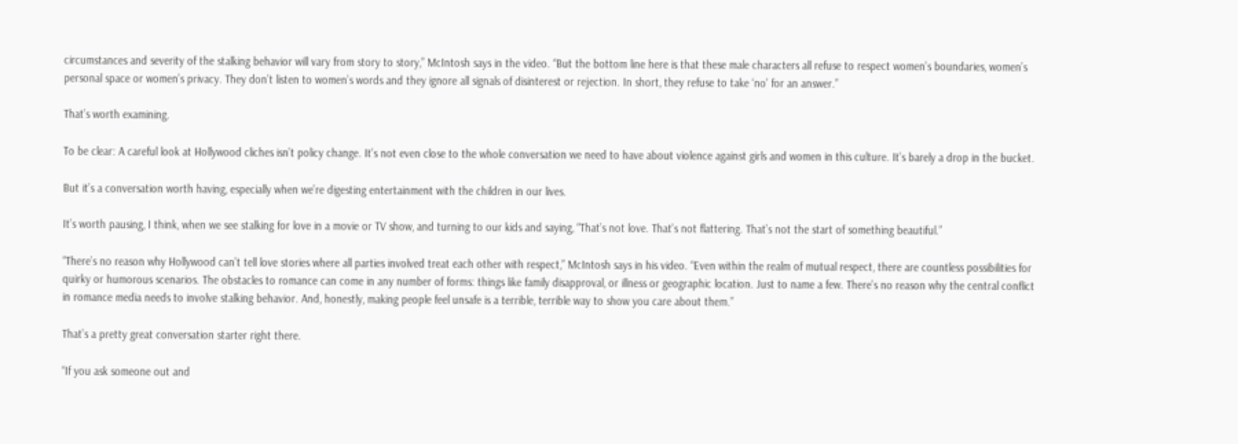circumstances and severity of the stalking behavior will vary from story to story,” McIntosh says in the video. “But the bottom line here is that these male characters all refuse to respect women’s boundaries, women’s personal space or women’s privacy. They don’t listen to women’s words and they ignore all signals of disinterest or rejection. In short, they refuse to take ‘no’ for an answer.”

That’s worth examining.

To be clear: A careful look at Hollywood cliches isn’t policy change. It’s not even close to the whole conversation we need to have about violence against girls and women in this culture. It’s barely a drop in the bucket.

But it’s a conversation worth having, especially when we’re digesting entertainment with the children in our lives.

It’s worth pausing, I think, when we see stalking for love in a movie or TV show, and turning to our kids and saying, “That’s not love. That’s not flattering. That’s not the start of something beautiful.”

“There’s no reason why Hollywood can’t tell love stories where all parties involved treat each other with respect,” McIntosh says in his video. “Even within the realm of mutual respect, there are countless possibilities for quirky or humorous scenarios. The obstacles to romance can come in any number of forms: things like family disapproval, or illness or geographic location. Just to name a few. There’s no reason why the central conflict in romance media needs to involve stalking behavior. And, honestly, making people feel unsafe is a terrible, terrible way to show you care about them.”

That’s a pretty great conversation starter right there.

“If you ask someone out and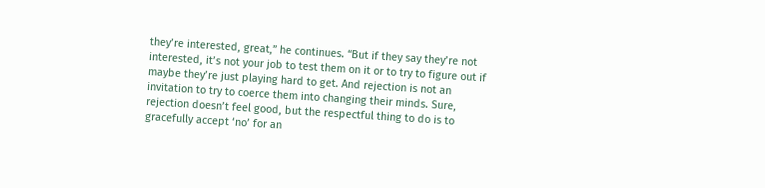they’re interested, great,” he continues. “But if they say they’re not interested, it’s not your job to test them on it or to try to figure out if maybe they’re just playing hard to get. And rejection is not an invitation to try to coerce them into changing their minds. Sure, rejection doesn’t feel good, but the respectful thing to do is to gracefully accept ‘no’ for an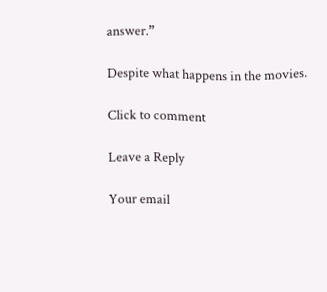answer.”

Despite what happens in the movies.

Click to comment

Leave a Reply

Your email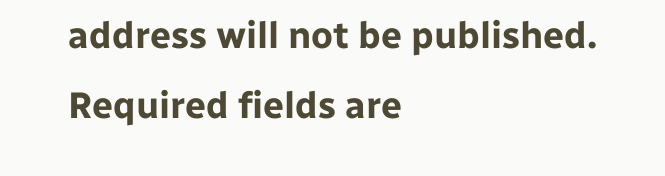address will not be published. Required fields are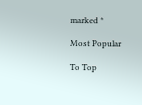marked *

Most Popular

To Top